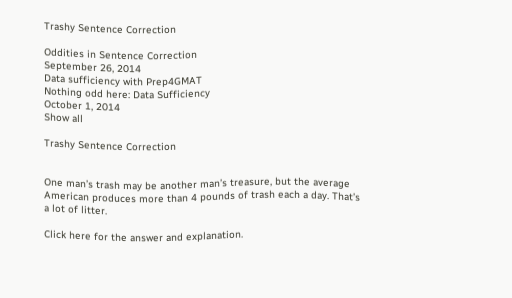Trashy Sentence Correction

Oddities in Sentence Correction
September 26, 2014
Data sufficiency with Prep4GMAT
Nothing odd here: Data Sufficiency
October 1, 2014
Show all

Trashy Sentence Correction


One man’s trash may be another man’s treasure, but the average American produces more than 4 pounds of trash each a day. That’s a lot of litter.

Click here for the answer and explanation.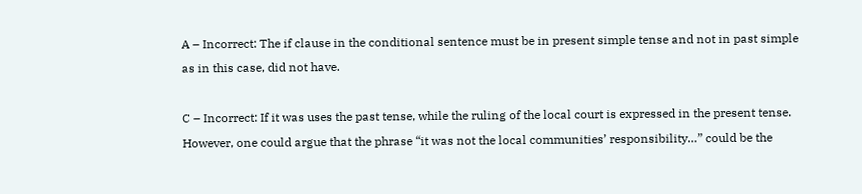A – Incorrect: The if clause in the conditional sentence must be in present simple tense and not in past simple as in this case, did not have.

C – Incorrect: If it was uses the past tense, while the ruling of the local court is expressed in the present tense. However, one could argue that the phrase “it was not the local communities’ responsibility…” could be the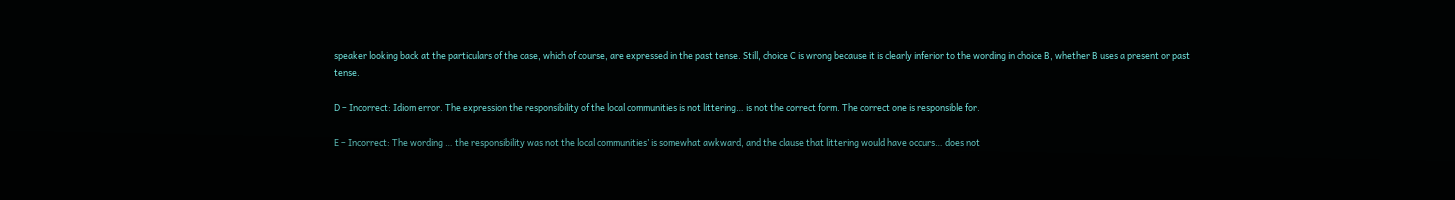speaker looking back at the particulars of the case, which of course, are expressed in the past tense. Still, choice C is wrong because it is clearly inferior to the wording in choice B, whether B uses a present or past tense.

D – Incorrect: Idiom error. The expression the responsibility of the local communities is not littering… is not the correct form. The correct one is responsible for.

E – Incorrect: The wording … the responsibility was not the local communities’ is somewhat awkward, and the clause that littering would have occurs… does not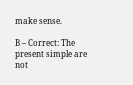make sense.

B – Correct: The present simple are not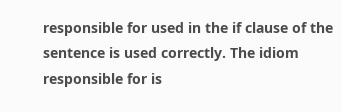responsible for used in the if clause of the sentence is used correctly. The idiom responsible for is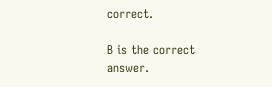correct.

B is the correct answer.